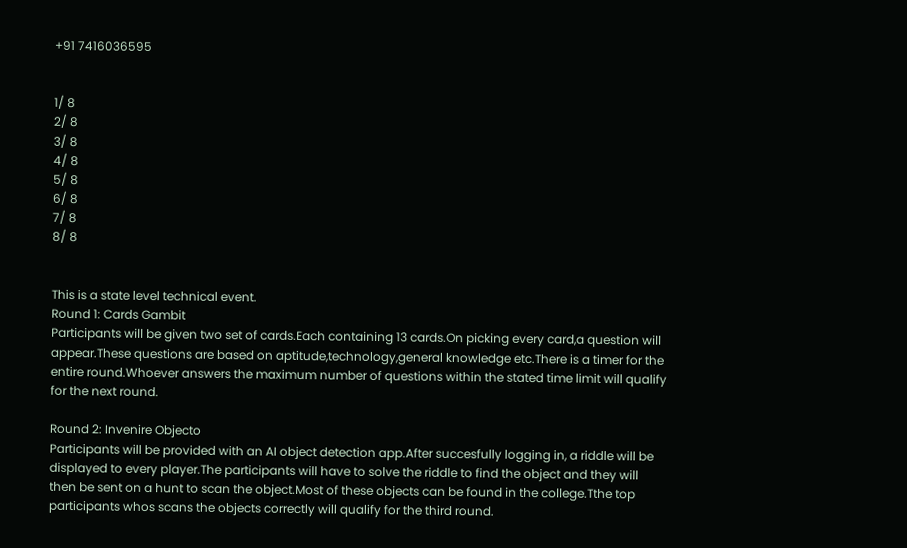+91 7416036595


1/ 8
2/ 8
3/ 8
4/ 8
5/ 8
6/ 8
7/ 8
8/ 8


This is a state level technical event.
Round 1: Cards Gambit
Participants will be given two set of cards.Each containing 13 cards.On picking every card,a question will appear.These questions are based on aptitude,technology,general knowledge etc.There is a timer for the entire round.Whoever answers the maximum number of questions within the stated time limit will qualify for the next round.

Round 2: Invenire Objecto
Participants will be provided with an AI object detection app.After succesfully logging in, a riddle will be displayed to every player.The participants will have to solve the riddle to find the object and they will then be sent on a hunt to scan the object.Most of these objects can be found in the college.Tthe top participants whos scans the objects correctly will qualify for the third round.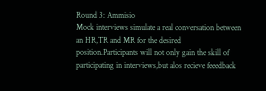Round 3: Ammisio
Mock interviews simulate a real conversation between an HR,TR and MR for the desired position.Participants will not only gain the skill of participating in interviews,but alos recieve feeedback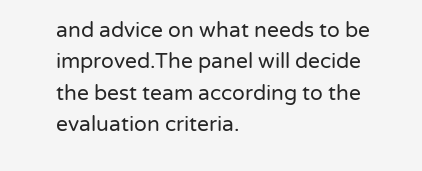and advice on what needs to be improved.The panel will decide the best team according to the evaluation criteria.